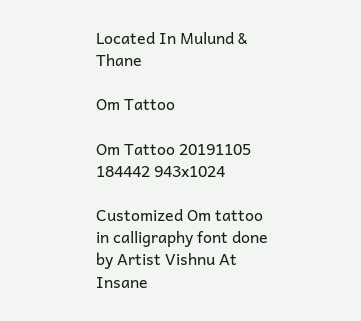Located In Mulund & Thane

Om Tattoo

Om Tattoo 20191105 184442 943x1024

Customized Om tattoo in calligraphy font done by Artist Vishnu At Insane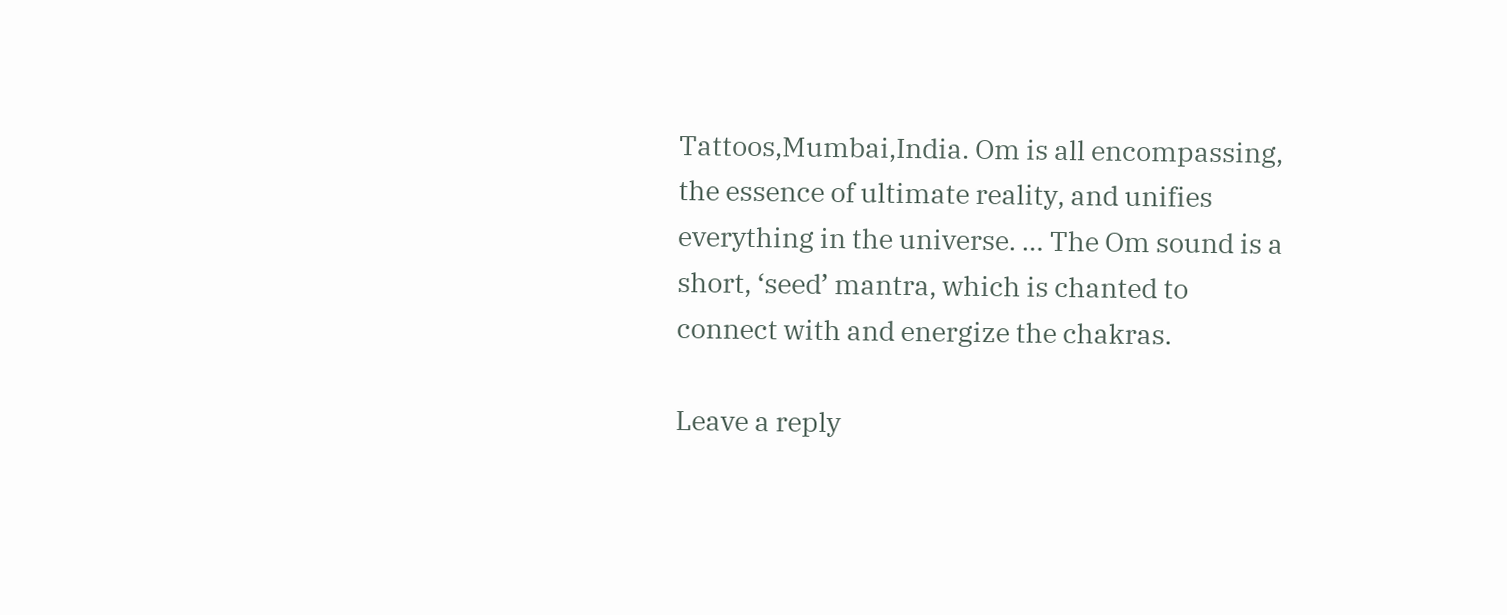Tattoos,Mumbai,India. Om is all encompassing, the essence of ultimate reality, and unifies everything in the universe. … The Om sound is a short, ‘seed’ mantra, which is chanted to connect with and energize the chakras.

Leave a reply